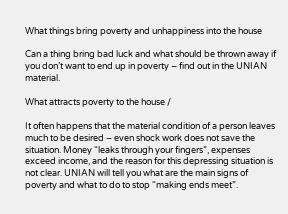What things bring poverty and unhappiness into the house

Can a thing bring bad luck and what should be thrown away if you don’t want to end up in poverty – find out in the UNIAN material.

What attracts poverty to the house /

It often happens that the material condition of a person leaves much to be desired – even shock work does not save the situation. Money “leaks through your fingers”, expenses exceed income, and the reason for this depressing situation is not clear. UNIAN will tell you what are the main signs of poverty and what to do to stop “making ends meet”.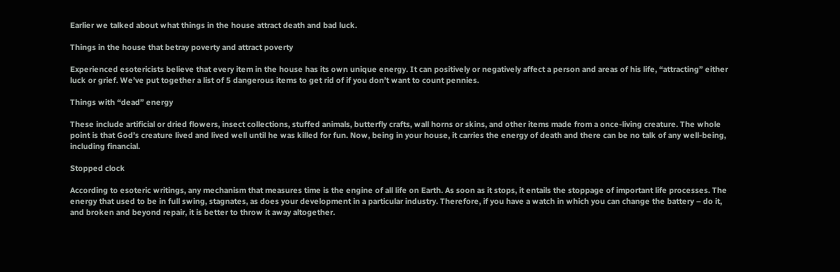Earlier we talked about what things in the house attract death and bad luck.

Things in the house that betray poverty and attract poverty

Experienced esotericists believe that every item in the house has its own unique energy. It can positively or negatively affect a person and areas of his life, “attracting” either luck or grief. We’ve put together a list of 5 dangerous items to get rid of if you don’t want to count pennies.

Things with “dead” energy

These include artificial or dried flowers, insect collections, stuffed animals, butterfly crafts, wall horns or skins, and other items made from a once-living creature. The whole point is that God’s creature lived and lived well until he was killed for fun. Now, being in your house, it carries the energy of death and there can be no talk of any well-being, including financial.

Stopped clock

According to esoteric writings, any mechanism that measures time is the engine of all life on Earth. As soon as it stops, it entails the stoppage of important life processes. The energy that used to be in full swing, stagnates, as does your development in a particular industry. Therefore, if you have a watch in which you can change the battery – do it, and broken and beyond repair, it is better to throw it away altogether.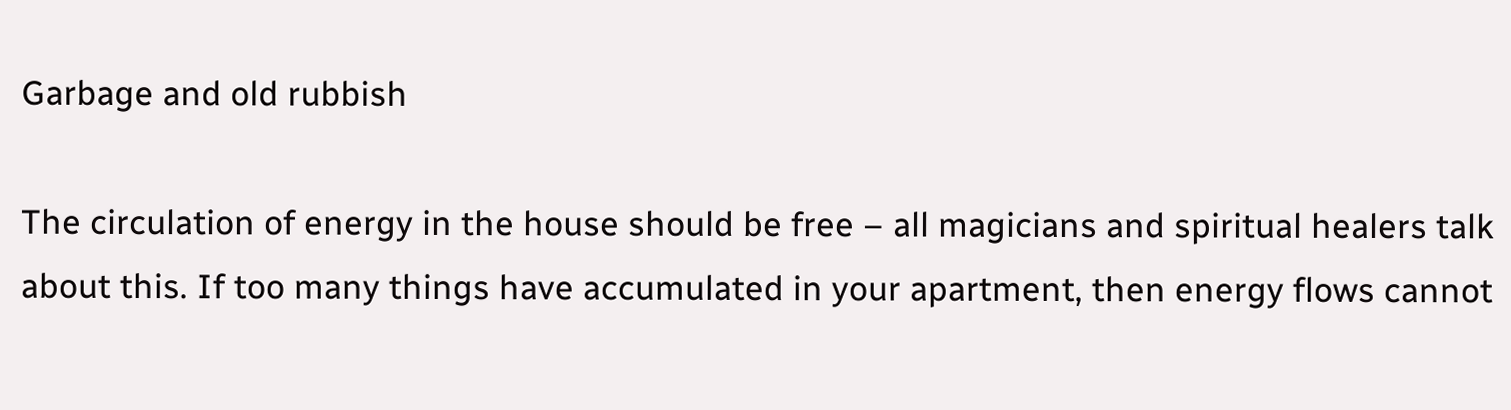Garbage and old rubbish

The circulation of energy in the house should be free – all magicians and spiritual healers talk about this. If too many things have accumulated in your apartment, then energy flows cannot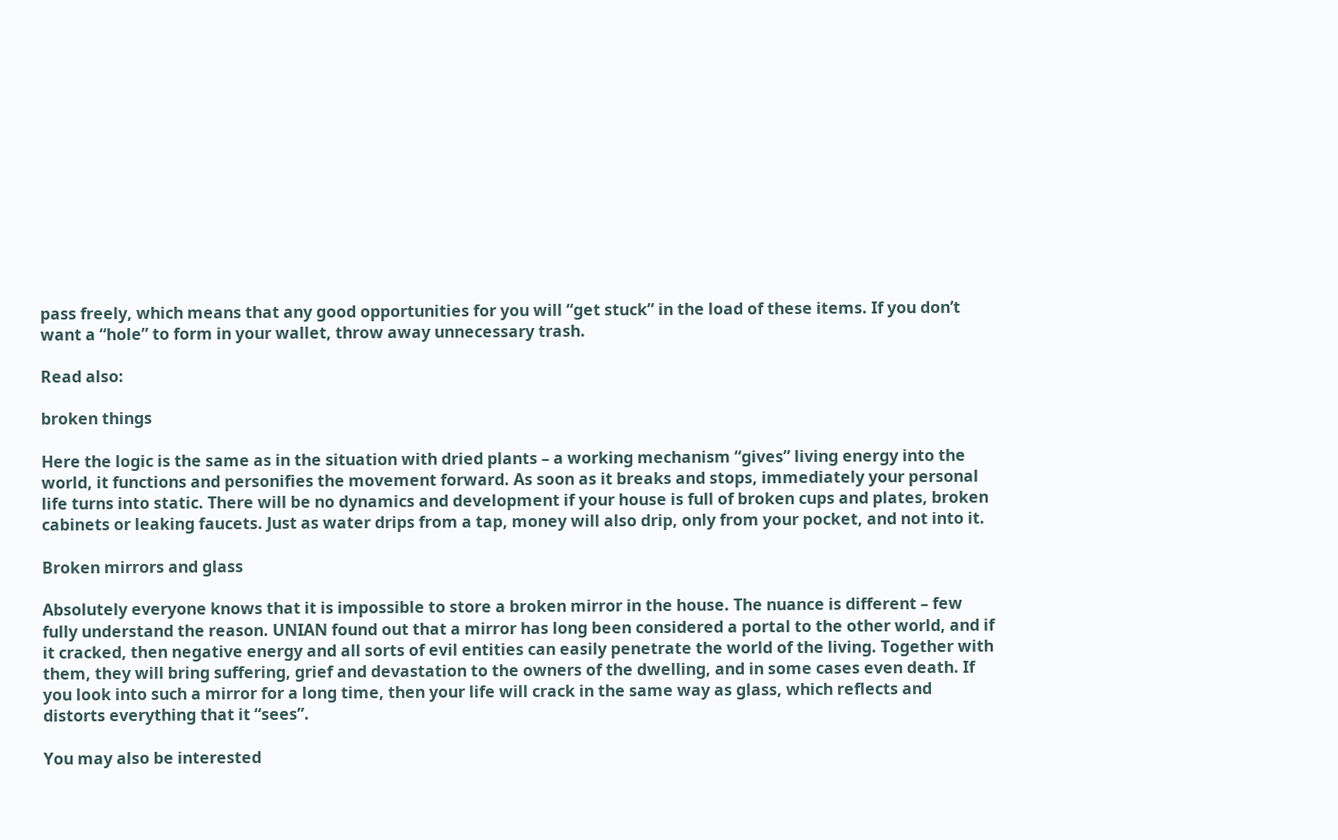pass freely, which means that any good opportunities for you will “get stuck” in the load of these items. If you don’t want a “hole” to form in your wallet, throw away unnecessary trash.

Read also:

broken things

Here the logic is the same as in the situation with dried plants – a working mechanism “gives” living energy into the world, it functions and personifies the movement forward. As soon as it breaks and stops, immediately your personal life turns into static. There will be no dynamics and development if your house is full of broken cups and plates, broken cabinets or leaking faucets. Just as water drips from a tap, money will also drip, only from your pocket, and not into it.

Broken mirrors and glass

Absolutely everyone knows that it is impossible to store a broken mirror in the house. The nuance is different – few fully understand the reason. UNIAN found out that a mirror has long been considered a portal to the other world, and if it cracked, then negative energy and all sorts of evil entities can easily penetrate the world of the living. Together with them, they will bring suffering, grief and devastation to the owners of the dwelling, and in some cases even death. If you look into such a mirror for a long time, then your life will crack in the same way as glass, which reflects and distorts everything that it “sees”.

You may also be interested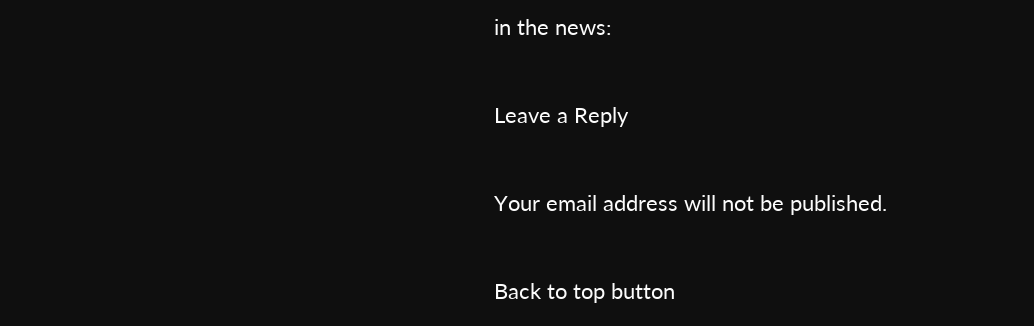in the news:

Leave a Reply

Your email address will not be published.

Back to top button